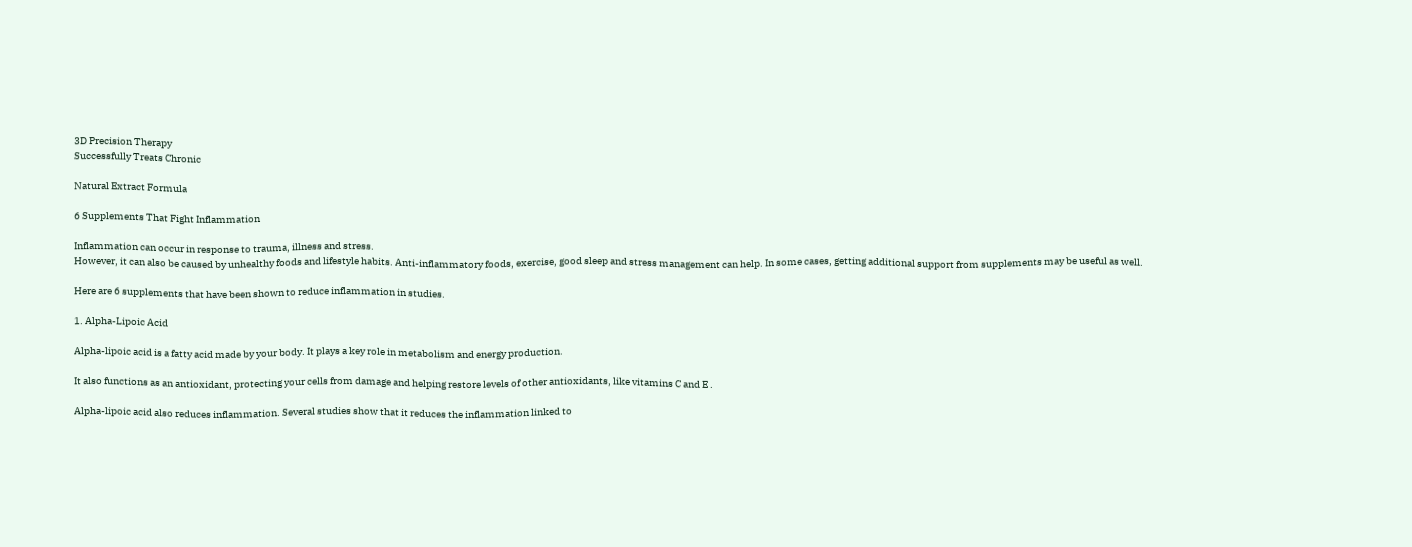3D Precision Therapy
Successfully Treats Chronic

Natural Extract Formula

6 Supplements That Fight Inflammation

Inflammation can occur in response to trauma, illness and stress.
However, it can also be caused by unhealthy foods and lifestyle habits. Anti-inflammatory foods, exercise, good sleep and stress management can help. In some cases, getting additional support from supplements may be useful as well.

Here are 6 supplements that have been shown to reduce inflammation in studies.

1. Alpha-Lipoic Acid

Alpha-lipoic acid is a fatty acid made by your body. It plays a key role in metabolism and energy production.

It also functions as an antioxidant, protecting your cells from damage and helping restore levels of other antioxidants, like vitamins C and E .

Alpha-lipoic acid also reduces inflammation. Several studies show that it reduces the inflammation linked to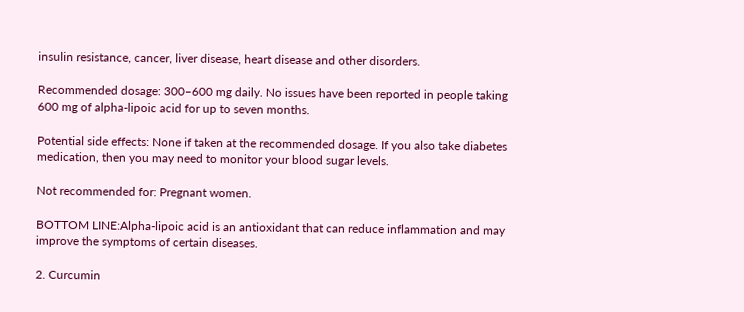insulin resistance, cancer, liver disease, heart disease and other disorders.

Recommended dosage: 300–600 mg daily. No issues have been reported in people taking 600 mg of alpha-lipoic acid for up to seven months.

Potential side effects: None if taken at the recommended dosage. If you also take diabetes medication, then you may need to monitor your blood sugar levels.

Not recommended for: Pregnant women.

BOTTOM LINE:Alpha-lipoic acid is an antioxidant that can reduce inflammation and may improve the symptoms of certain diseases.

2. Curcumin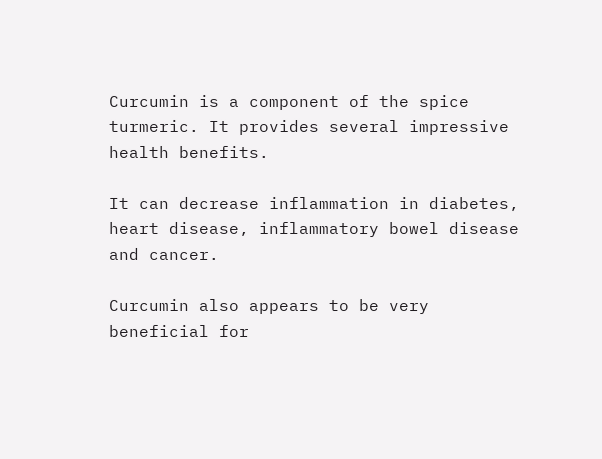Curcumin is a component of the spice turmeric. It provides several impressive health benefits.

It can decrease inflammation in diabetes, heart disease, inflammatory bowel disease and cancer.

Curcumin also appears to be very beneficial for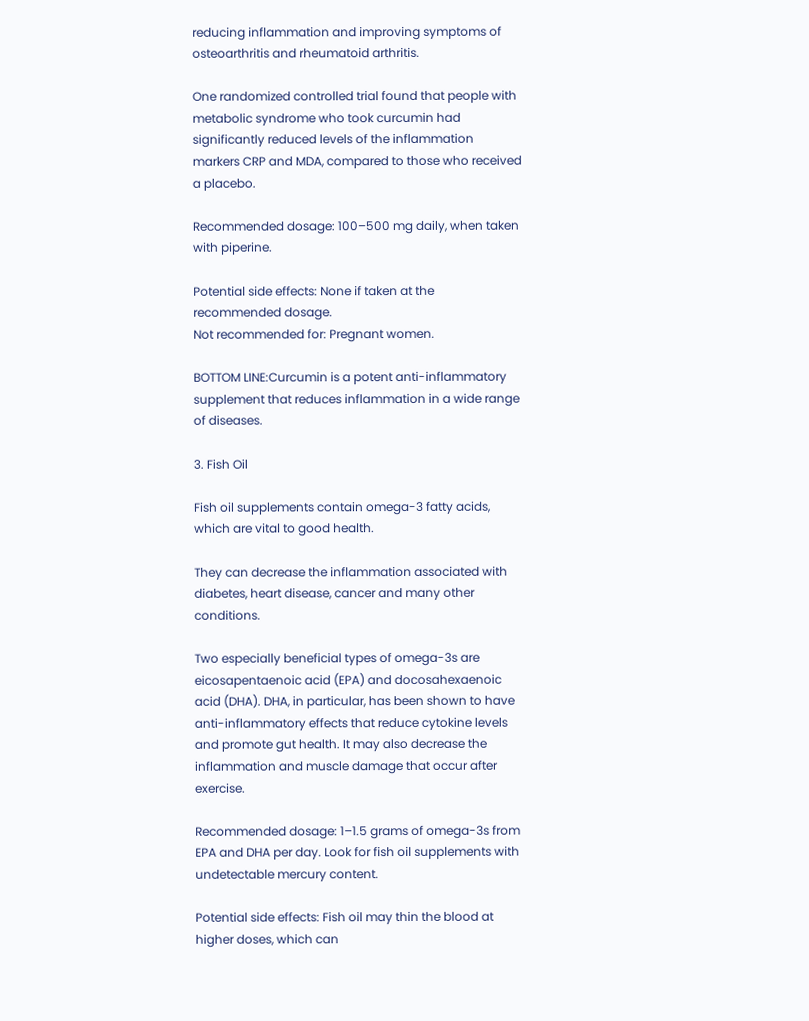reducing inflammation and improving symptoms of osteoarthritis and rheumatoid arthritis.

One randomized controlled trial found that people with metabolic syndrome who took curcumin had significantly reduced levels of the inflammation markers CRP and MDA, compared to those who received a placebo.

Recommended dosage: 100–500 mg daily, when taken with piperine.

Potential side effects: None if taken at the recommended dosage.
Not recommended for: Pregnant women.

BOTTOM LINE:Curcumin is a potent anti-inflammatory supplement that reduces inflammation in a wide range of diseases.

3. Fish Oil

Fish oil supplements contain omega-3 fatty acids, which are vital to good health.

They can decrease the inflammation associated with diabetes, heart disease, cancer and many other conditions.

Two especially beneficial types of omega-3s are eicosapentaenoic acid (EPA) and docosahexaenoic acid (DHA). DHA, in particular, has been shown to have anti-inflammatory effects that reduce cytokine levels and promote gut health. It may also decrease the inflammation and muscle damage that occur after exercise.

Recommended dosage: 1–1.5 grams of omega-3s from EPA and DHA per day. Look for fish oil supplements with undetectable mercury content.

Potential side effects: Fish oil may thin the blood at higher doses, which can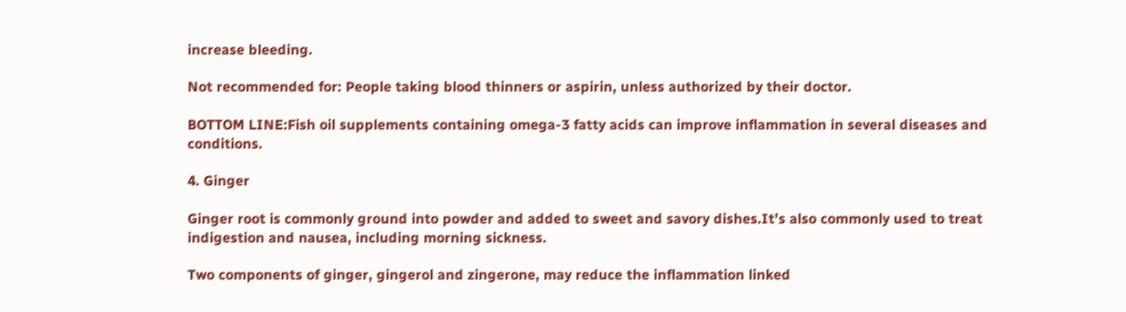increase bleeding.

Not recommended for: People taking blood thinners or aspirin, unless authorized by their doctor.

BOTTOM LINE:Fish oil supplements containing omega-3 fatty acids can improve inflammation in several diseases and conditions.

4. Ginger

Ginger root is commonly ground into powder and added to sweet and savory dishes.It’s also commonly used to treat indigestion and nausea, including morning sickness.

Two components of ginger, gingerol and zingerone, may reduce the inflammation linked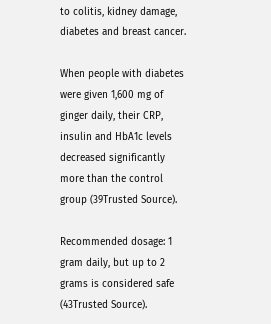to colitis, kidney damage, diabetes and breast cancer.

When people with diabetes were given 1,600 mg of ginger daily, their CRP, insulin and HbA1c levels decreased significantly more than the control group (39Trusted Source).

Recommended dosage: 1 gram daily, but up to 2 grams is considered safe (43Trusted Source).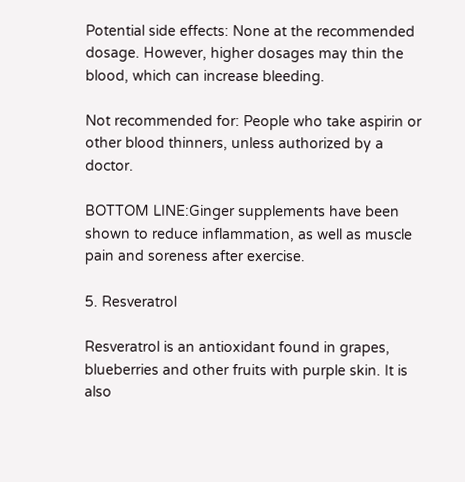Potential side effects: None at the recommended dosage. However, higher dosages may thin the blood, which can increase bleeding.

Not recommended for: People who take aspirin or other blood thinners, unless authorized by a doctor.

BOTTOM LINE:Ginger supplements have been shown to reduce inflammation, as well as muscle pain and soreness after exercise.

5. Resveratrol

Resveratrol is an antioxidant found in grapes, blueberries and other fruits with purple skin. It is also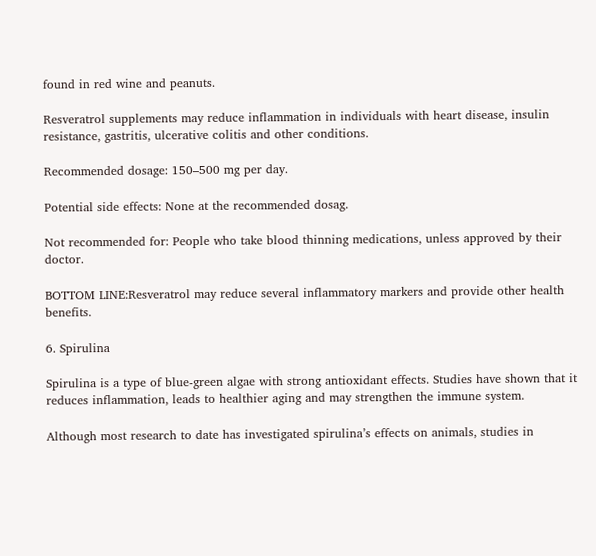found in red wine and peanuts.

Resveratrol supplements may reduce inflammation in individuals with heart disease, insulin resistance, gastritis, ulcerative colitis and other conditions.

Recommended dosage: 150–500 mg per day.

Potential side effects: None at the recommended dosag.

Not recommended for: People who take blood thinning medications, unless approved by their doctor.

BOTTOM LINE:Resveratrol may reduce several inflammatory markers and provide other health benefits.

6. Spirulina

Spirulina is a type of blue-green algae with strong antioxidant effects. Studies have shown that it reduces inflammation, leads to healthier aging and may strengthen the immune system.

Although most research to date has investigated spirulina’s effects on animals, studies in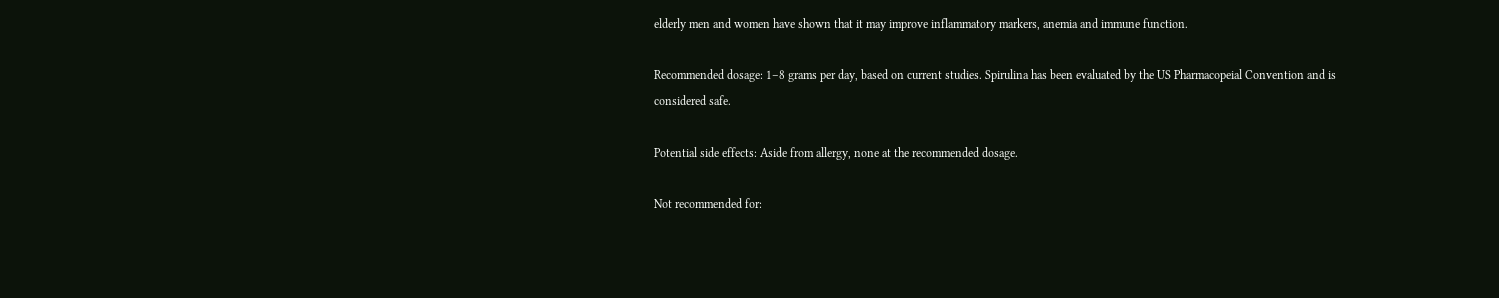elderly men and women have shown that it may improve inflammatory markers, anemia and immune function.

Recommended dosage: 1–8 grams per day, based on current studies. Spirulina has been evaluated by the US Pharmacopeial Convention and is considered safe.

Potential side effects: Aside from allergy, none at the recommended dosage.

Not recommended for: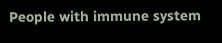People with immune system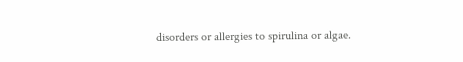disorders or allergies to spirulina or algae.